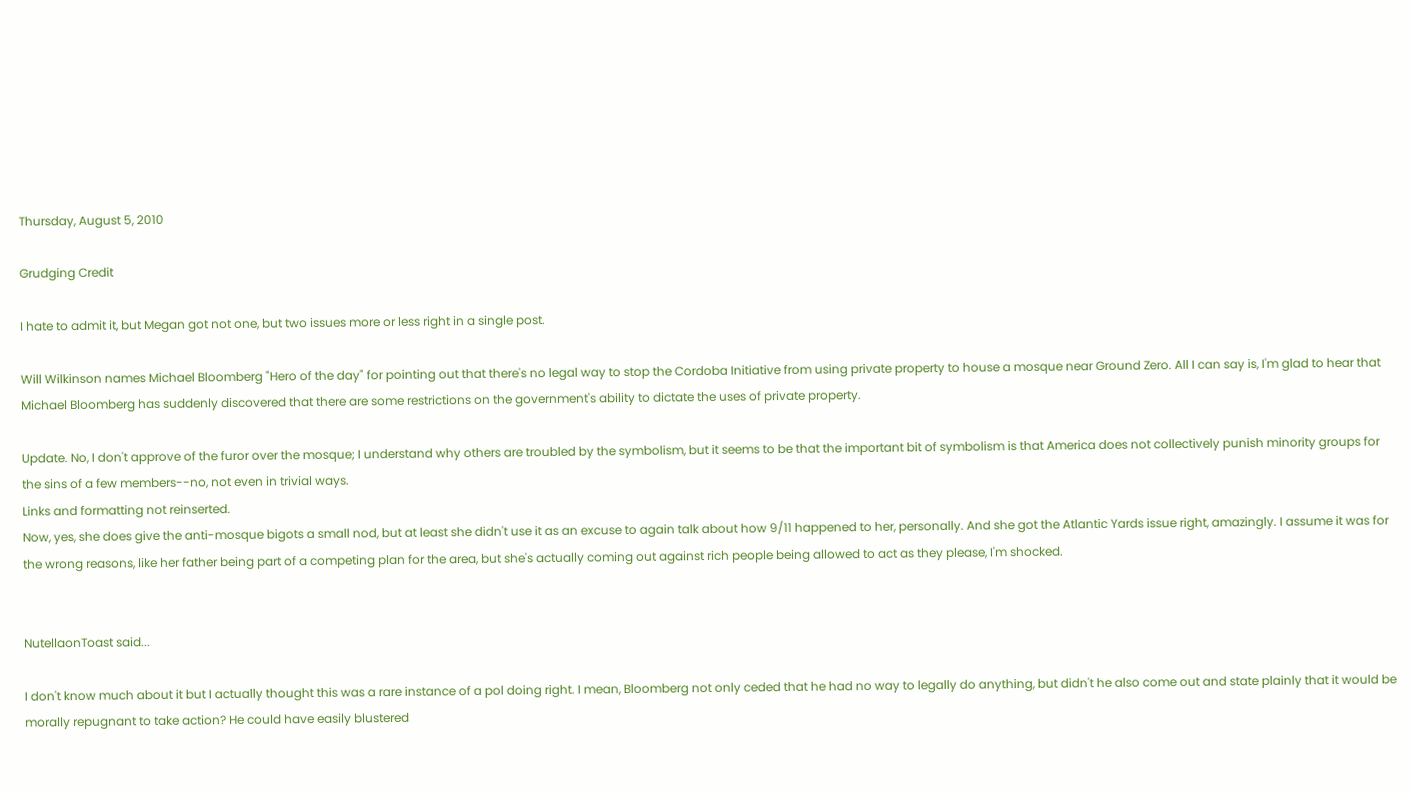Thursday, August 5, 2010

Grudging Credit

I hate to admit it, but Megan got not one, but two issues more or less right in a single post.

Will Wilkinson names Michael Bloomberg "Hero of the day" for pointing out that there's no legal way to stop the Cordoba Initiative from using private property to house a mosque near Ground Zero. All I can say is, I'm glad to hear that Michael Bloomberg has suddenly discovered that there are some restrictions on the government's ability to dictate the uses of private property.

Update. No, I don't approve of the furor over the mosque; I understand why others are troubled by the symbolism, but it seems to be that the important bit of symbolism is that America does not collectively punish minority groups for the sins of a few members--no, not even in trivial ways.
Links and formatting not reinserted.
Now, yes, she does give the anti-mosque bigots a small nod, but at least she didn't use it as an excuse to again talk about how 9/11 happened to her, personally. And she got the Atlantic Yards issue right, amazingly. I assume it was for the wrong reasons, like her father being part of a competing plan for the area, but she's actually coming out against rich people being allowed to act as they please, I'm shocked.


NutellaonToast said...

I don't know much about it but I actually thought this was a rare instance of a pol doing right. I mean, Bloomberg not only ceded that he had no way to legally do anything, but didn't he also come out and state plainly that it would be morally repugnant to take action? He could have easily blustered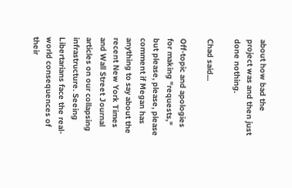about how bad the project was and then just done nothing.

Chad said...

Off-topic and apologies for making "requests," but please, please, please comment if Megan has anything to say about the recent New York Times and Wall Street Journal articles on our collapsing infrastructure. Seeing Libertarians face the real-world consequences of their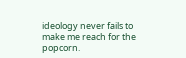ideology never fails to make me reach for the popcorn.